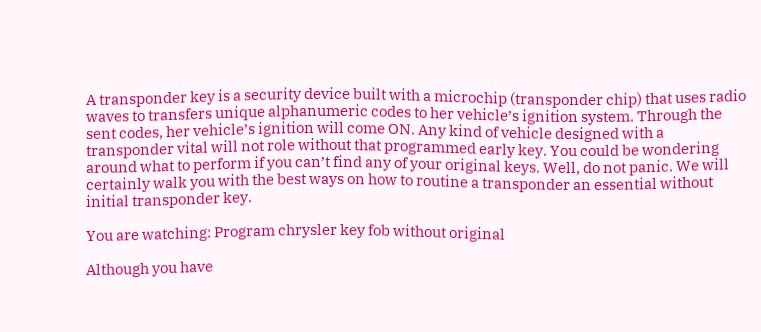A transponder key is a security device built with a microchip (transponder chip) that uses radio waves to transfers unique alphanumeric codes to her vehicle’s ignition system. Through the sent codes, her vehicle’s ignition will come ON. Any kind of vehicle designed with a transponder vital will not role without that programmed early key. You could be wondering around what to perform if you can’t find any of your original keys. Well, do not panic. We will certainly walk you with the best ways on how to routine a transponder an essential without initial transponder key.

You are watching: Program chrysler key fob without original

Although you have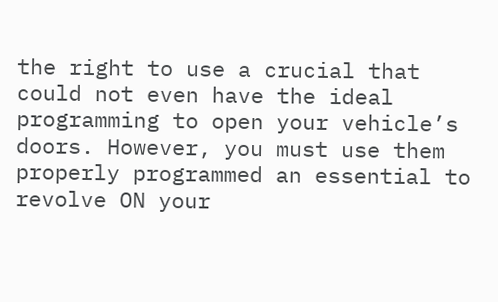the right to use a crucial that could not even have the ideal programming to open your vehicle’s doors. However, you must use them properly programmed an essential to revolve ON your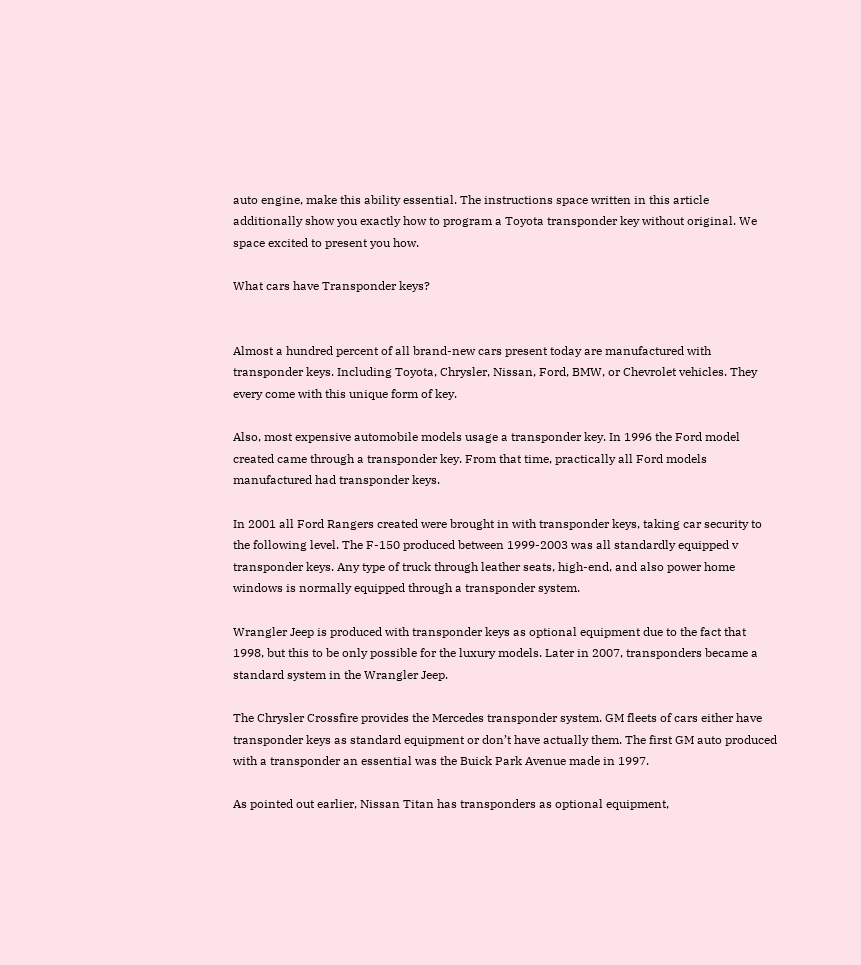auto engine, make this ability essential. The instructions space written in this article additionally show you exactly how to program a Toyota transponder key without original. We space excited to present you how.

What cars have Transponder keys?


Almost a hundred percent of all brand-new cars present today are manufactured with transponder keys. Including Toyota, Chrysler, Nissan, Ford, BMW, or Chevrolet vehicles. They every come with this unique form of key.

Also, most expensive automobile models usage a transponder key. In 1996 the Ford model created came through a transponder key. From that time, practically all Ford models manufactured had transponder keys.

In 2001 all Ford Rangers created were brought in with transponder keys, taking car security to the following level. The F-150 produced between 1999-2003 was all standardly equipped v transponder keys. Any type of truck through leather seats, high-end, and also power home windows is normally equipped through a transponder system.

Wrangler Jeep is produced with transponder keys as optional equipment due to the fact that 1998, but this to be only possible for the luxury models. Later in 2007, transponders became a standard system in the Wrangler Jeep.

The Chrysler Crossfire provides the Mercedes transponder system. GM fleets of cars either have transponder keys as standard equipment or don’t have actually them. The first GM auto produced with a transponder an essential was the Buick Park Avenue made in 1997.

As pointed out earlier, Nissan Titan has transponders as optional equipment,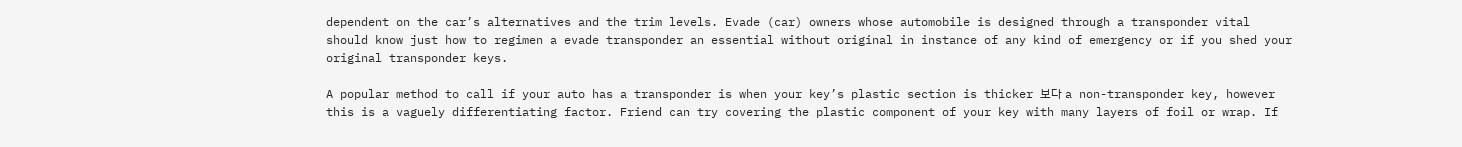dependent on the car’s alternatives and the trim levels. Evade (car) owners whose automobile is designed through a transponder vital should know just how to regimen a evade transponder an essential without original in instance of any kind of emergency or if you shed your original transponder keys.

A popular method to call if your auto has a transponder is when your key’s plastic section is thicker 보다 a non-transponder key, however this is a vaguely differentiating factor. Friend can try covering the plastic component of your key with many layers of foil or wrap. If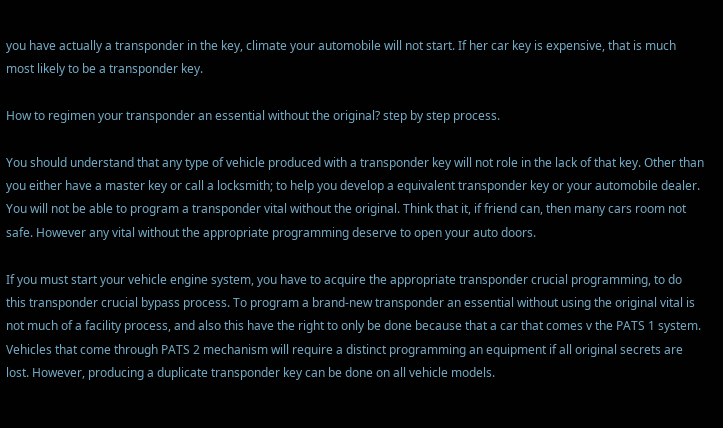you have actually a transponder in the key, climate your automobile will not start. If her car key is expensive, that is much most likely to be a transponder key.

How to regimen your transponder an essential without the original? step by step process.

You should understand that any type of vehicle produced with a transponder key will not role in the lack of that key. Other than you either have a master key or call a locksmith; to help you develop a equivalent transponder key or your automobile dealer. You will not be able to program a transponder vital without the original. Think that it, if friend can, then many cars room not safe. However any vital without the appropriate programming deserve to open your auto doors.

If you must start your vehicle engine system, you have to acquire the appropriate transponder crucial programming, to do this transponder crucial bypass process. To program a brand-new transponder an essential without using the original vital is not much of a facility process, and also this have the right to only be done because that a car that comes v the PATS 1 system. Vehicles that come through PATS 2 mechanism will require a distinct programming an equipment if all original secrets are lost. However, producing a duplicate transponder key can be done on all vehicle models.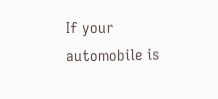If your automobile is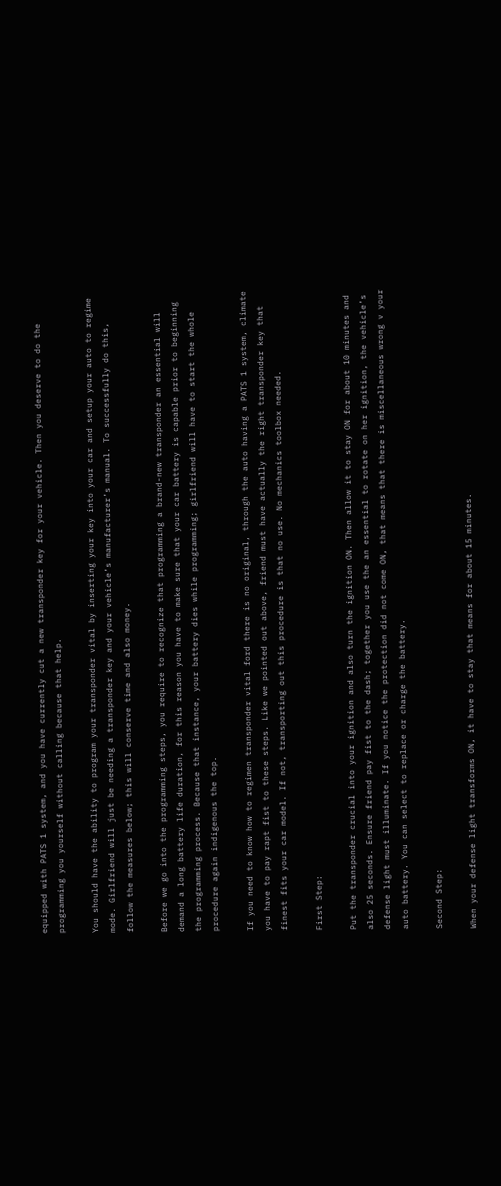equipped with PATS 1 system, and you have currently cut a new transponder key for your vehicle. Then you deserve to do the programming you yourself without calling because that help.

You should have the ability to program your transponder vital by inserting your key into your car and setup your auto to regime mode. Girlfriend will just be needing a transponder key and your vehicle’s manufacturer’s manual. To successfully do this, follow the measures below; this will conserve time and also money.

Before we go into the programming steps, you require to recognize that programming a brand-new transponder an essential will demand a long battery life duration, for this reason you have to make sure that your car battery is capable prior to beginning the programming process. Because that instance, your battery dies while programming; girlfriend will have to start the whole procedure again indigenous the top.

If you need to know how to regimen transponder vital ford there is no original, through the auto having a PATS 1 system, climate you have to pay rapt fist to these steps. Like we pointed out above, friend must have actually the right transponder key that finest fits your car model. If not, transporting out this procedure is that no use. No mechanics toolbox needed.

First Step:

Put the transponder crucial into your ignition and also turn the ignition ON. Then allow it to stay ON for about 10 minutes and also 25 seconds. Ensure friend pay fist to the dash; together you use the an essential to rotate on her ignition, the vehicle’s defense light must illuminate. If you notice the protection did not come ON, that means that there is miscellaneous wrong v your auto battery. You can select to replace or charge the battery.

Second Step:

When your defense light transforms ON, it have to stay that means for about 15 minutes.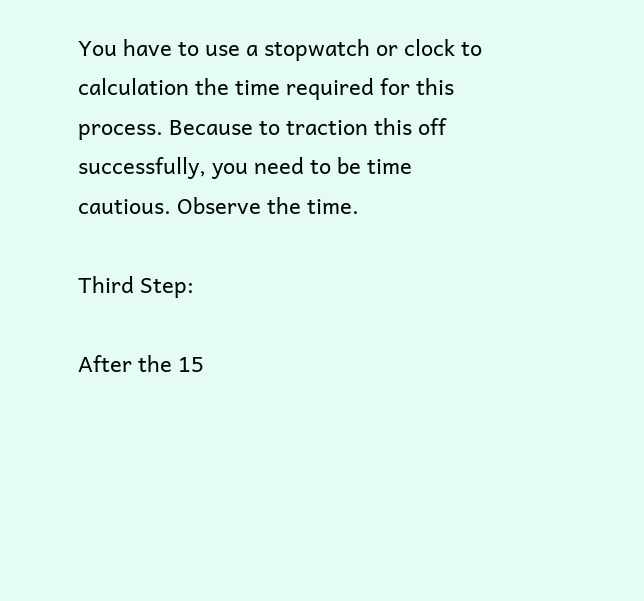You have to use a stopwatch or clock to calculation the time required for this process. Because to traction this off successfully, you need to be time cautious. Observe the time.

Third Step:

After the 15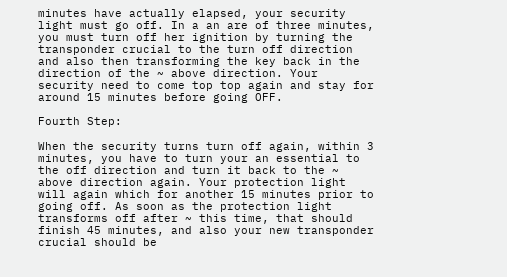minutes have actually elapsed, your security light must go off. In a an are of three minutes, you must turn off her ignition by turning the transponder crucial to the turn off direction and also then transforming the key back in the direction of the ~ above direction. Your security need to come top top again and stay for around 15 minutes before going OFF.

Fourth Step:

When the security turns turn off again, within 3 minutes, you have to turn your an essential to the off direction and turn it back to the ~ above direction again. Your protection light will again which for another 15 minutes prior to going off. As soon as the protection light transforms off after ~ this time, that should finish 45 minutes, and also your new transponder crucial should be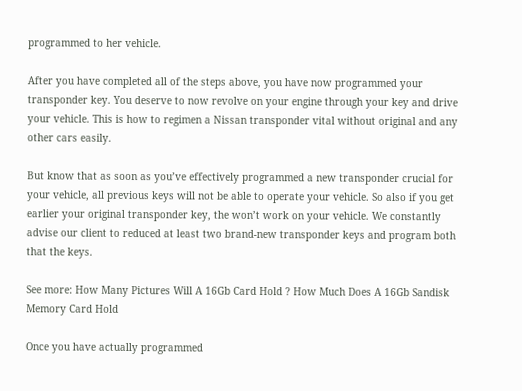programmed to her vehicle.

After you have completed all of the steps above, you have now programmed your transponder key. You deserve to now revolve on your engine through your key and drive your vehicle. This is how to regimen a Nissan transponder vital without original and any other cars easily.

But know that as soon as you’ve effectively programmed a new transponder crucial for your vehicle, all previous keys will not be able to operate your vehicle. So also if you get earlier your original transponder key, the won’t work on your vehicle. We constantly advise our client to reduced at least two brand-new transponder keys and program both that the keys.

See more: How Many Pictures Will A 16Gb Card Hold ? How Much Does A 16Gb Sandisk Memory Card Hold

Once you have actually programmed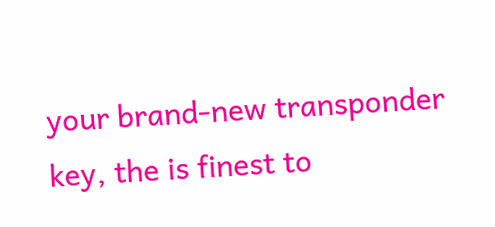your brand-new transponder key, the is finest to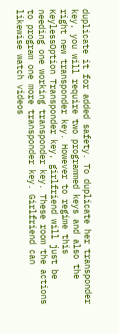duplicate it for added safety. To duplicate her transponder key, you will require two programmed keys and also the right new transponder key. However to regime this KeylessOption Transponder key, girlfriend will just be needing one working transponder key. These room the actions to program one more transponder key. Girlfriend can likewise watch videos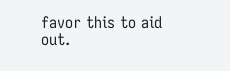favor this to aid out.